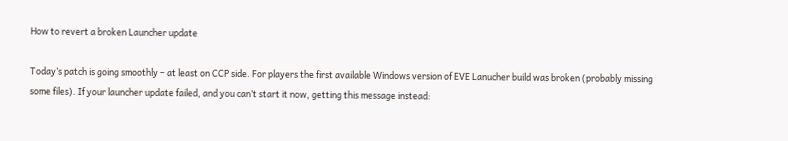How to revert a broken Launcher update

Today’s patch is going smoothly – at least on CCP side. For players the first available Windows version of EVE Lanucher build was broken (probably missing some files). If your launcher update failed, and you can’t start it now, getting this message instead: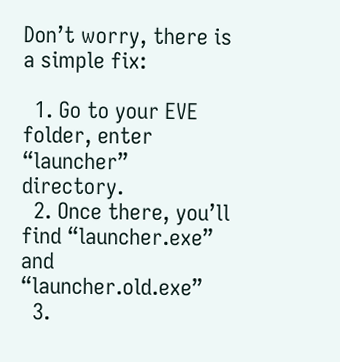Don’t worry, there is a simple fix:

  1. Go to your EVE folder, enter “launcher” directory.
  2. Once there, you’ll find “launcher.exe” and “launcher.old.exe”
  3.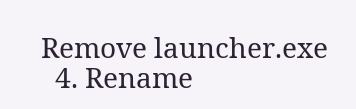Remove launcher.exe
  4. Rename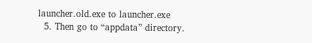launcher.old.exe to launcher.exe
  5. Then go to “appdata” directory.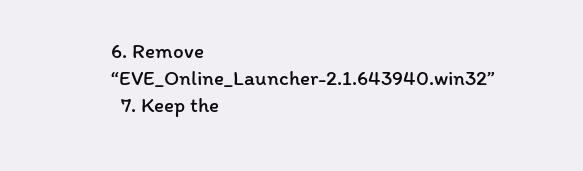6. Remove “EVE_Online_Launcher-2.1.643940.win32”
  7. Keep the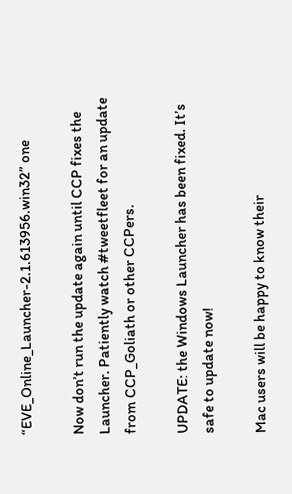“EVE_Online_Launcher-2.1.613956.win32” one

Now don’t run the update again until CCP fixes the Launcher. Patiently watch #tweetfleet for an update from CCP_Goliath or other CCPers.

UPDATE: the Windows Launcher has been fixed. It’s safe to update now!

Mac users will be happy to know their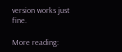version works just fine.

More reading: